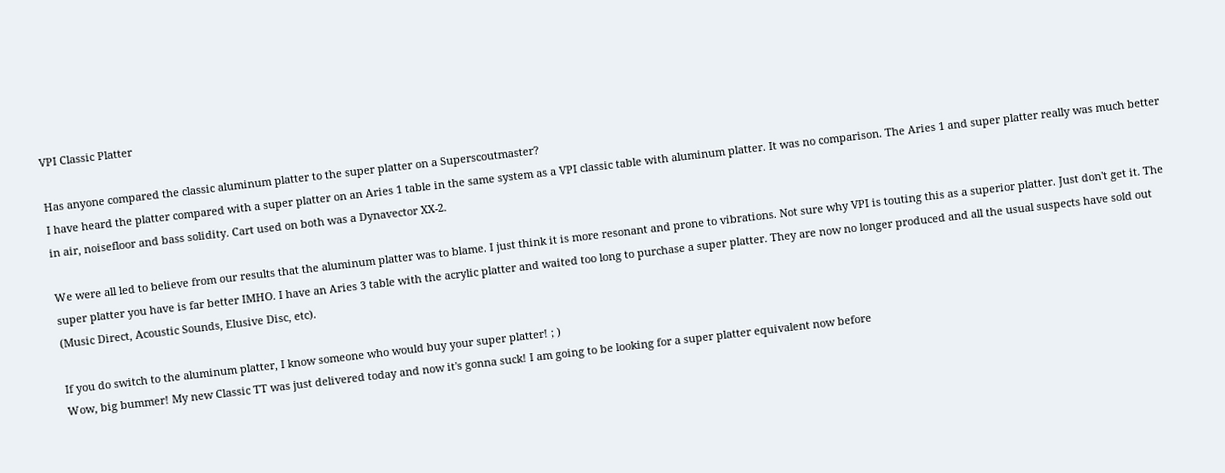VPI Classic Platter

Has anyone compared the classic aluminum platter to the super platter on a Superscoutmaster?
I have heard the platter compared with a super platter on an Aries 1 table in the same system as a VPI classic table with aluminum platter. It was no comparison. The Aries 1 and super platter really was much better in air, noisefloor and bass solidity. Cart used on both was a Dynavector XX-2.

We were all led to believe from our results that the aluminum platter was to blame. I just think it is more resonant and prone to vibrations. Not sure why VPI is touting this as a superior platter. Just don't get it. The super platter you have is far better IMHO. I have an Aries 3 table with the acrylic platter and waited too long to purchase a super platter. They are now no longer produced and all the usual suspects have sold out (Music Direct, Acoustic Sounds, Elusive Disc, etc).

If you do switch to the aluminum platter, I know someone who would buy your super platter! ; )
Wow, big bummer! My new Classic TT was just delivered today and now it's gonna suck! I am going to be looking for a super platter equivalent now before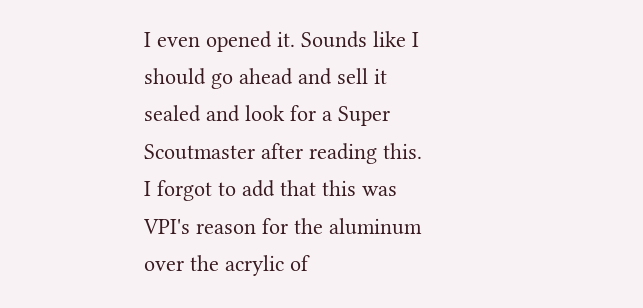I even opened it. Sounds like I should go ahead and sell it sealed and look for a Super Scoutmaster after reading this.
I forgot to add that this was VPI's reason for the aluminum over the acrylic of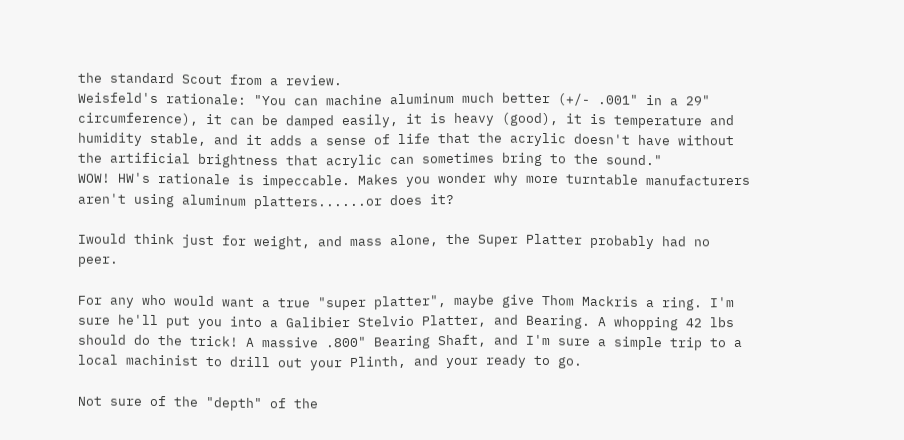the standard Scout from a review.
Weisfeld's rationale: "You can machine aluminum much better (+/- .001" in a 29" circumference), it can be damped easily, it is heavy (good), it is temperature and humidity stable, and it adds a sense of life that the acrylic doesn't have without the artificial brightness that acrylic can sometimes bring to the sound."
WOW! HW's rationale is impeccable. Makes you wonder why more turntable manufacturers aren't using aluminum platters......or does it?

Iwould think just for weight, and mass alone, the Super Platter probably had no peer.

For any who would want a true "super platter", maybe give Thom Mackris a ring. I'm sure he'll put you into a Galibier Stelvio Platter, and Bearing. A whopping 42 lbs should do the trick! A massive .800" Bearing Shaft, and I'm sure a simple trip to a local machinist to drill out your Plinth, and your ready to go.

Not sure of the "depth" of the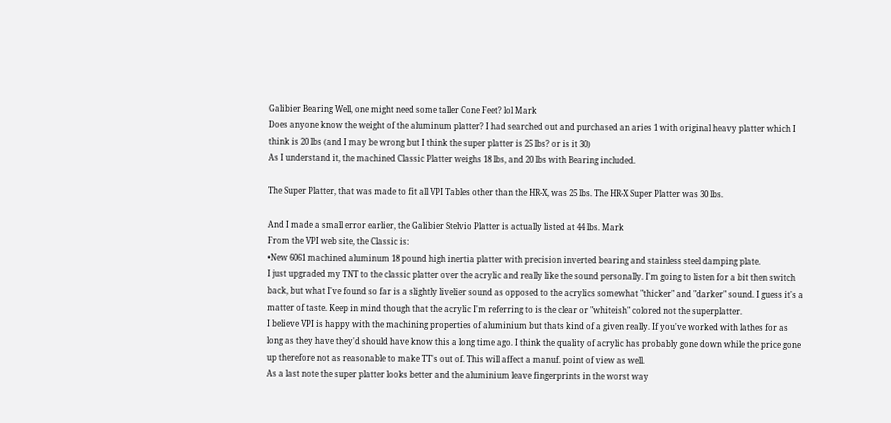Galibier Bearing Well, one might need some taller Cone Feet? lol Mark
Does anyone know the weight of the aluminum platter? I had searched out and purchased an aries 1 with original heavy platter which I think is 20 lbs (and I may be wrong but I think the super platter is 25 lbs? or is it 30)
As I understand it, the machined Classic Platter weighs 18 lbs, and 20 lbs with Bearing included.

The Super Platter, that was made to fit all VPI Tables other than the HR-X, was 25 lbs. The HR-X Super Platter was 30 lbs.

And I made a small error earlier, the Galibier Stelvio Platter is actually listed at 44 lbs. Mark
From the VPI web site, the Classic is:
•New 6061 machined aluminum 18 pound high inertia platter with precision inverted bearing and stainless steel damping plate.
I just upgraded my TNT to the classic platter over the acrylic and really like the sound personally. I'm going to listen for a bit then switch back, but what I've found so far is a slightly livelier sound as opposed to the acrylics somewhat "thicker" and "darker" sound. I guess it's a matter of taste. Keep in mind though that the acrylic I'm referring to is the clear or "whiteish" colored not the superplatter.
I believe VPI is happy with the machining properties of aluminium but thats kind of a given really. If you've worked with lathes for as long as they have they'd should have know this a long time ago. I think the quality of acrylic has probably gone down while the price gone up therefore not as reasonable to make TT's out of. This will affect a manuf. point of view as well.
As a last note the super platter looks better and the aluminium leave fingerprints in the worst way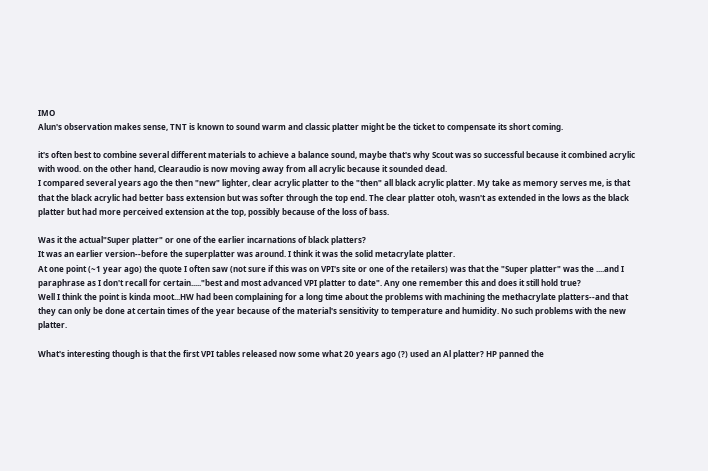IMO
Alun's observation makes sense, TNT is known to sound warm and classic platter might be the ticket to compensate its short coming.

it's often best to combine several different materials to achieve a balance sound, maybe that's why Scout was so successful because it combined acrylic with wood. on the other hand, Clearaudio is now moving away from all acrylic because it sounded dead.
I compared several years ago the then "new" lighter, clear acrylic platter to the "then" all black acrylic platter. My take as memory serves me, is that that the black acrylic had better bass extension but was softer through the top end. The clear platter otoh, wasn't as extended in the lows as the black platter but had more perceived extension at the top, possibly because of the loss of bass.

Was it the actual"Super platter" or one of the earlier incarnations of black platters?
It was an earlier version--before the superplatter was around. I think it was the solid metacrylate platter.
At one point (~1 year ago) the quote I often saw (not sure if this was on VPI's site or one of the retailers) was that the "Super platter" was the ....and I paraphrase as I don't recall for certain....."best and most advanced VPI platter to date". Any one remember this and does it still hold true?
Well I think the point is kinda moot...HW had been complaining for a long time about the problems with machining the methacrylate platters--and that they can only be done at certain times of the year because of the material's sensitivity to temperature and humidity. No such problems with the new platter.

What's interesting though is that the first VPI tables released now some what 20 years ago (?) used an Al platter? HP panned the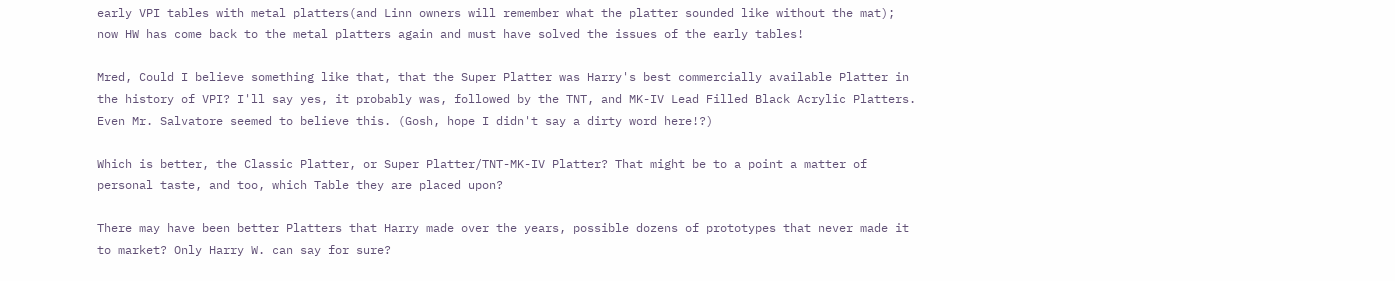early VPI tables with metal platters(and Linn owners will remember what the platter sounded like without the mat); now HW has come back to the metal platters again and must have solved the issues of the early tables!

Mred, Could I believe something like that, that the Super Platter was Harry's best commercially available Platter in the history of VPI? I'll say yes, it probably was, followed by the TNT, and MK-IV Lead Filled Black Acrylic Platters. Even Mr. Salvatore seemed to believe this. (Gosh, hope I didn't say a dirty word here!?)

Which is better, the Classic Platter, or Super Platter/TNT-MK-IV Platter? That might be to a point a matter of personal taste, and too, which Table they are placed upon?

There may have been better Platters that Harry made over the years, possible dozens of prototypes that never made it to market? Only Harry W. can say for sure?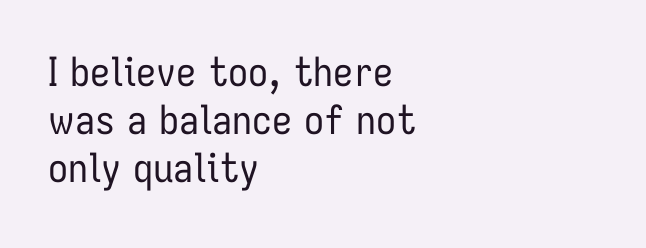I believe too, there was a balance of not only quality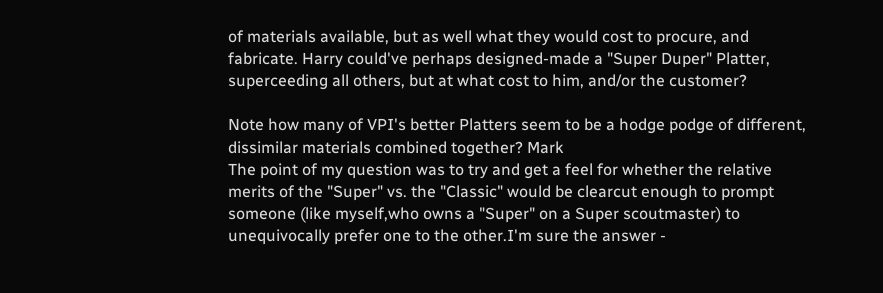of materials available, but as well what they would cost to procure, and fabricate. Harry could've perhaps designed-made a "Super Duper" Platter, superceeding all others, but at what cost to him, and/or the customer?

Note how many of VPI's better Platters seem to be a hodge podge of different, dissimilar materials combined together? Mark
The point of my question was to try and get a feel for whether the relative merits of the "Super" vs. the "Classic" would be clearcut enough to prompt someone (like myself,who owns a "Super" on a Super scoutmaster) to unequivocally prefer one to the other.I'm sure the answer -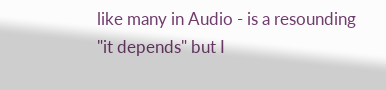like many in Audio - is a resounding "it depends" but I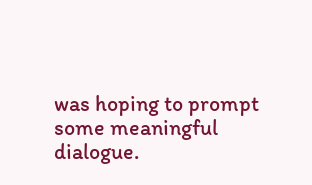was hoping to prompt some meaningful dialogue.